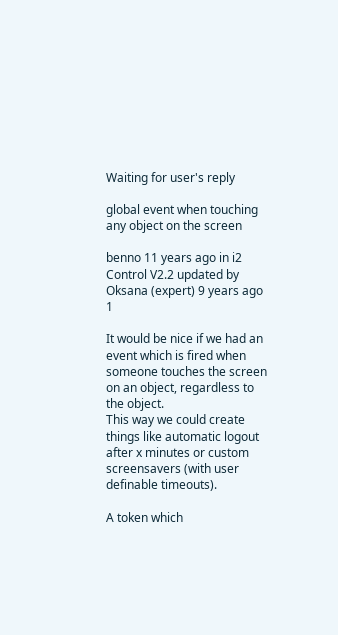Waiting for user's reply

global event when touching any object on the screen

benno 11 years ago in i2 Control V2.2 updated by Oksana (expert) 9 years ago 1

It would be nice if we had an event which is fired when someone touches the screen on an object, regardless to the object.
This way we could create things like automatic logout after x minutes or custom screensavers (with user definable timeouts).

A token which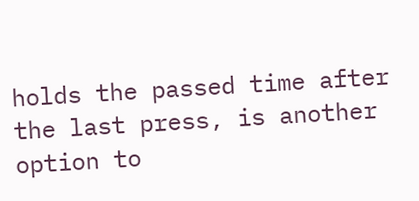holds the passed time after the last press, is another option to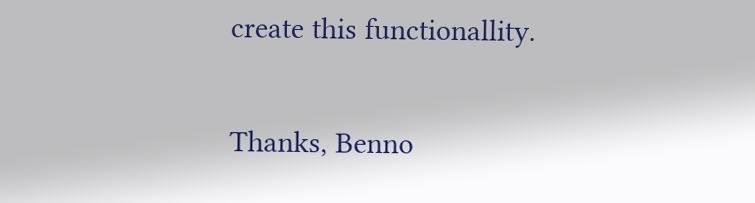create this functionallity.

Thanks, Benno